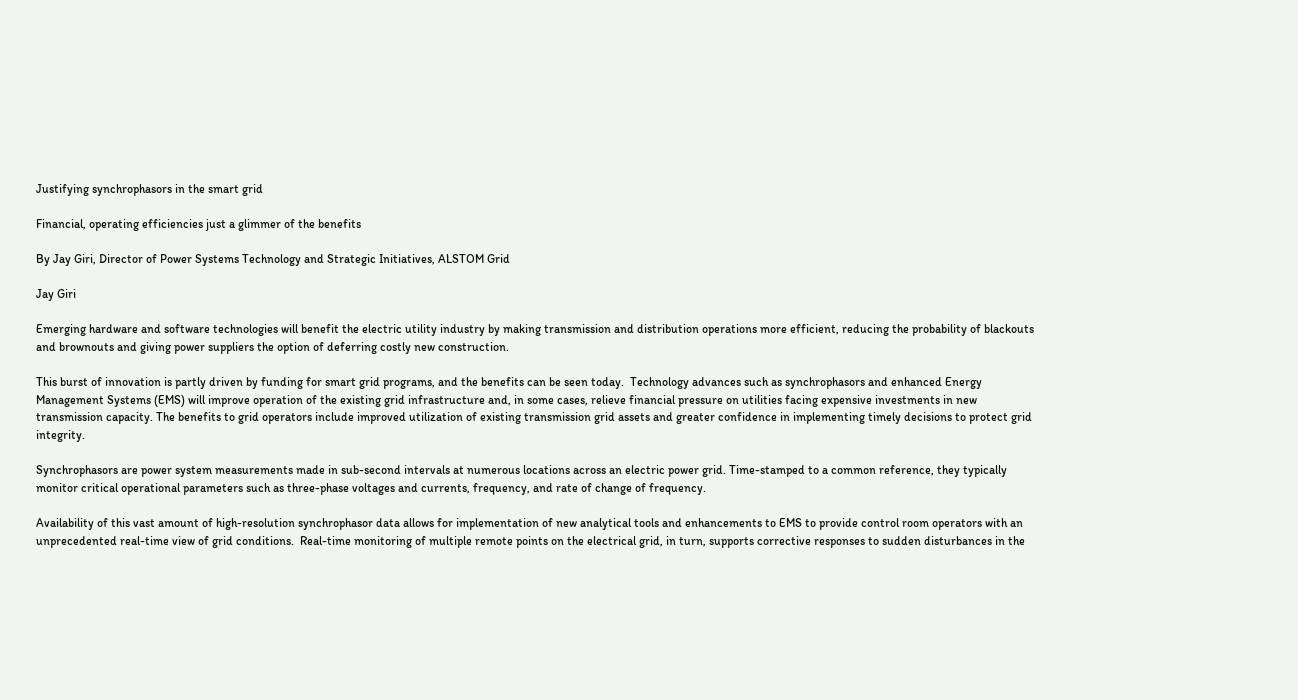Justifying synchrophasors in the smart grid

Financial, operating efficiencies just a glimmer of the benefits

By Jay Giri, Director of Power Systems Technology and Strategic Initiatives, ALSTOM Grid

Jay Giri

Emerging hardware and software technologies will benefit the electric utility industry by making transmission and distribution operations more efficient, reducing the probability of blackouts and brownouts and giving power suppliers the option of deferring costly new construction.

This burst of innovation is partly driven by funding for smart grid programs, and the benefits can be seen today.  Technology advances such as synchrophasors and enhanced Energy Management Systems (EMS) will improve operation of the existing grid infrastructure and, in some cases, relieve financial pressure on utilities facing expensive investments in new transmission capacity. The benefits to grid operators include improved utilization of existing transmission grid assets and greater confidence in implementing timely decisions to protect grid integrity.

Synchrophasors are power system measurements made in sub-second intervals at numerous locations across an electric power grid. Time-stamped to a common reference, they typically monitor critical operational parameters such as three-phase voltages and currents, frequency, and rate of change of frequency.

Availability of this vast amount of high-resolution synchrophasor data allows for implementation of new analytical tools and enhancements to EMS to provide control room operators with an unprecedented real-time view of grid conditions.  Real-time monitoring of multiple remote points on the electrical grid, in turn, supports corrective responses to sudden disturbances in the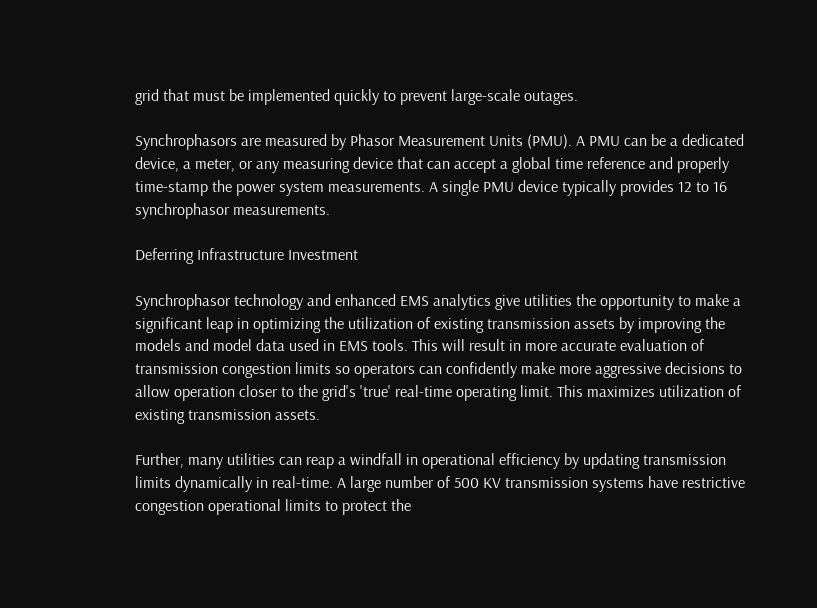grid that must be implemented quickly to prevent large-scale outages.

Synchrophasors are measured by Phasor Measurement Units (PMU). A PMU can be a dedicated device, a meter, or any measuring device that can accept a global time reference and properly time-stamp the power system measurements. A single PMU device typically provides 12 to 16 synchrophasor measurements.

Deferring Infrastructure Investment

Synchrophasor technology and enhanced EMS analytics give utilities the opportunity to make a significant leap in optimizing the utilization of existing transmission assets by improving the models and model data used in EMS tools. This will result in more accurate evaluation of transmission congestion limits so operators can confidently make more aggressive decisions to allow operation closer to the grid's 'true' real-time operating limit. This maximizes utilization of existing transmission assets.

Further, many utilities can reap a windfall in operational efficiency by updating transmission limits dynamically in real-time. A large number of 500 KV transmission systems have restrictive congestion operational limits to protect the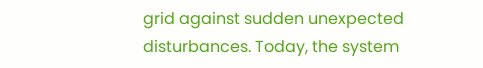grid against sudden unexpected disturbances. Today, the system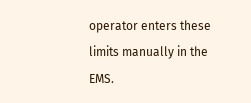operator enters these limits manually in the EMS.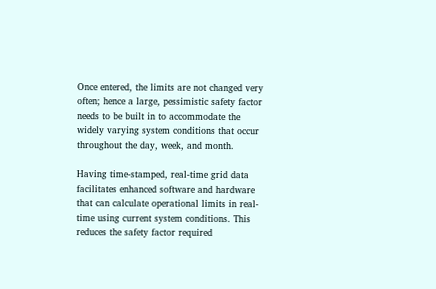Once entered, the limits are not changed very often; hence a large, pessimistic safety factor needs to be built in to accommodate the widely varying system conditions that occur throughout the day, week, and month.

Having time-stamped, real-time grid data facilitates enhanced software and hardware that can calculate operational limits in real-time using current system conditions. This reduces the safety factor required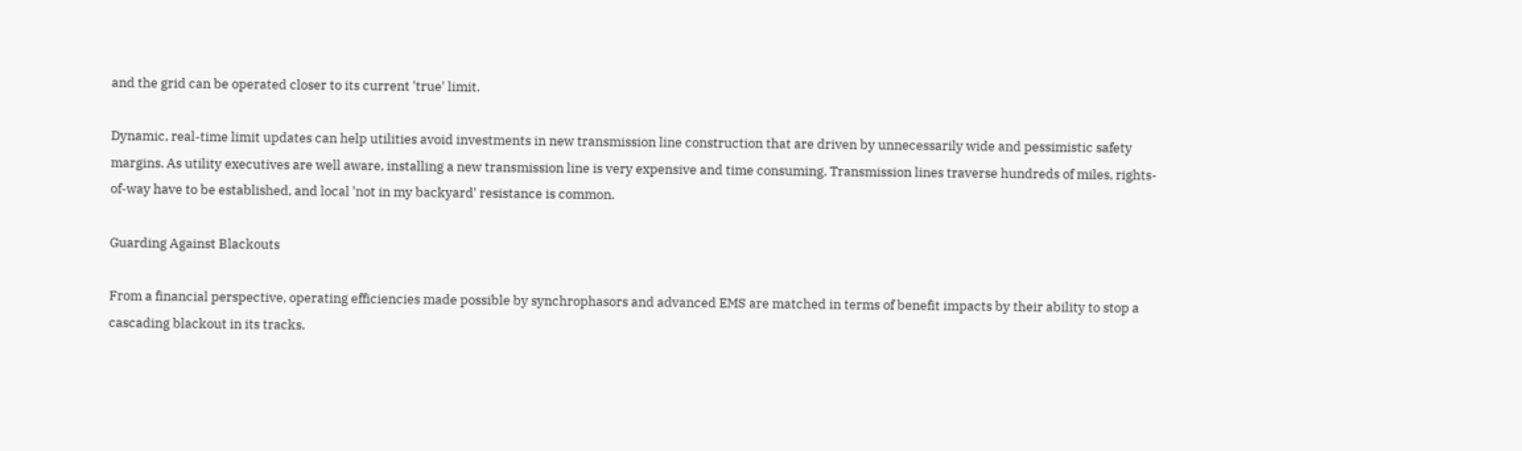and the grid can be operated closer to its current 'true' limit.

Dynamic, real-time limit updates can help utilities avoid investments in new transmission line construction that are driven by unnecessarily wide and pessimistic safety margins. As utility executives are well aware, installing a new transmission line is very expensive and time consuming. Transmission lines traverse hundreds of miles, rights-of-way have to be established, and local 'not in my backyard' resistance is common.

Guarding Against Blackouts

From a financial perspective, operating efficiencies made possible by synchrophasors and advanced EMS are matched in terms of benefit impacts by their ability to stop a cascading blackout in its tracks.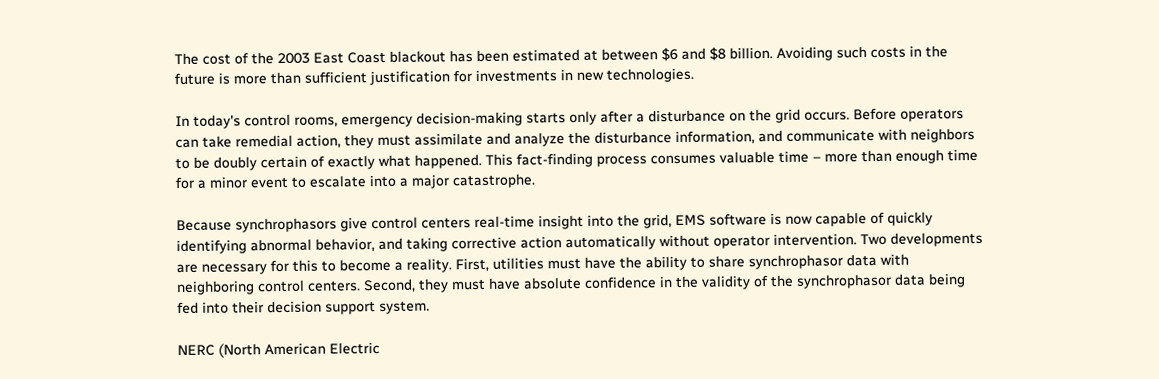The cost of the 2003 East Coast blackout has been estimated at between $6 and $8 billion. Avoiding such costs in the future is more than sufficient justification for investments in new technologies.

In today's control rooms, emergency decision-making starts only after a disturbance on the grid occurs. Before operators can take remedial action, they must assimilate and analyze the disturbance information, and communicate with neighbors to be doubly certain of exactly what happened. This fact-finding process consumes valuable time – more than enough time for a minor event to escalate into a major catastrophe.

Because synchrophasors give control centers real-time insight into the grid, EMS software is now capable of quickly identifying abnormal behavior, and taking corrective action automatically without operator intervention. Two developments are necessary for this to become a reality. First, utilities must have the ability to share synchrophasor data with neighboring control centers. Second, they must have absolute confidence in the validity of the synchrophasor data being fed into their decision support system.

NERC (North American Electric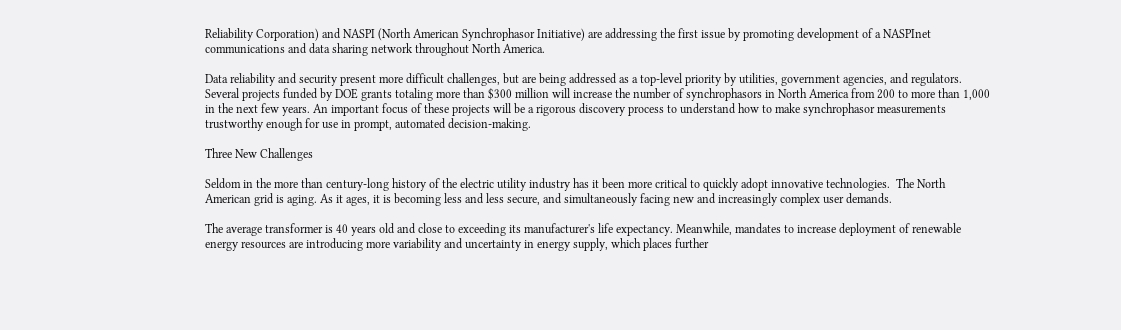Reliability Corporation) and NASPI (North American Synchrophasor Initiative) are addressing the first issue by promoting development of a NASPInet communications and data sharing network throughout North America.

Data reliability and security present more difficult challenges, but are being addressed as a top-level priority by utilities, government agencies, and regulators. Several projects funded by DOE grants totaling more than $300 million will increase the number of synchrophasors in North America from 200 to more than 1,000 in the next few years. An important focus of these projects will be a rigorous discovery process to understand how to make synchrophasor measurements trustworthy enough for use in prompt, automated decision-making.

Three New Challenges

Seldom in the more than century-long history of the electric utility industry has it been more critical to quickly adopt innovative technologies.  The North American grid is aging. As it ages, it is becoming less and less secure, and simultaneously facing new and increasingly complex user demands.

The average transformer is 40 years old and close to exceeding its manufacturer's life expectancy. Meanwhile, mandates to increase deployment of renewable energy resources are introducing more variability and uncertainty in energy supply, which places further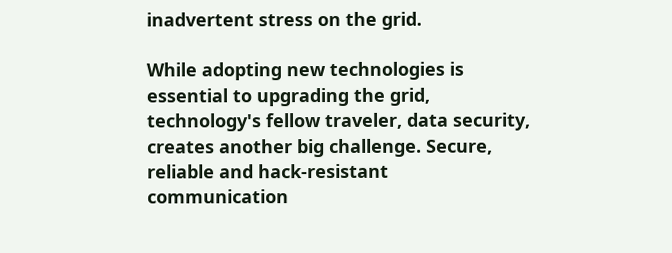inadvertent stress on the grid.

While adopting new technologies is essential to upgrading the grid, technology's fellow traveler, data security, creates another big challenge. Secure, reliable and hack-resistant communication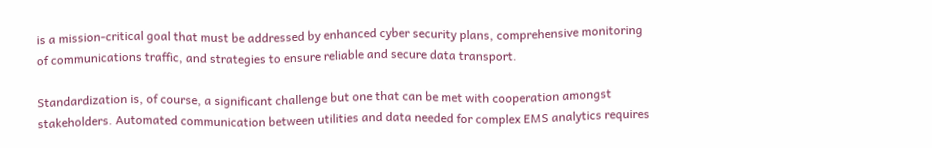is a mission-critical goal that must be addressed by enhanced cyber security plans, comprehensive monitoring of communications traffic, and strategies to ensure reliable and secure data transport.

Standardization is, of course, a significant challenge but one that can be met with cooperation amongst stakeholders. Automated communication between utilities and data needed for complex EMS analytics requires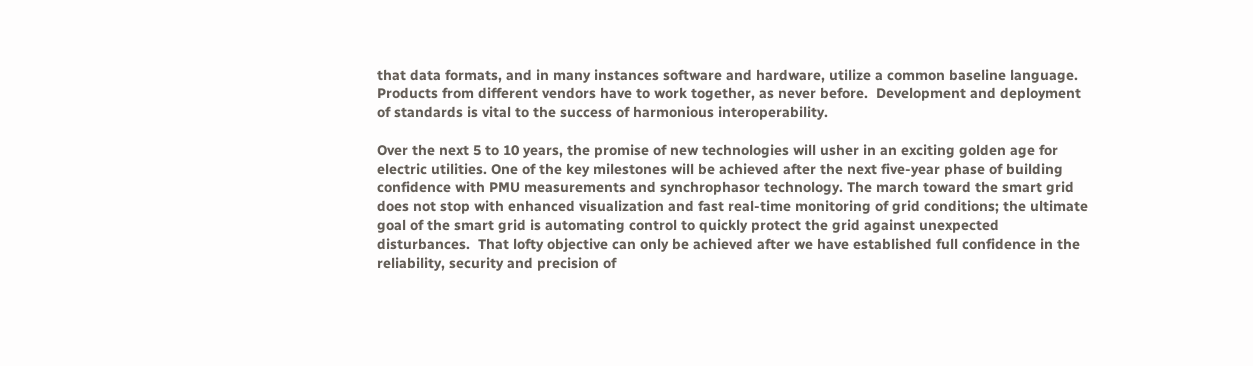that data formats, and in many instances software and hardware, utilize a common baseline language. Products from different vendors have to work together, as never before.  Development and deployment of standards is vital to the success of harmonious interoperability.

Over the next 5 to 10 years, the promise of new technologies will usher in an exciting golden age for electric utilities. One of the key milestones will be achieved after the next five-year phase of building confidence with PMU measurements and synchrophasor technology. The march toward the smart grid does not stop with enhanced visualization and fast real-time monitoring of grid conditions; the ultimate goal of the smart grid is automating control to quickly protect the grid against unexpected disturbances.  That lofty objective can only be achieved after we have established full confidence in the reliability, security and precision of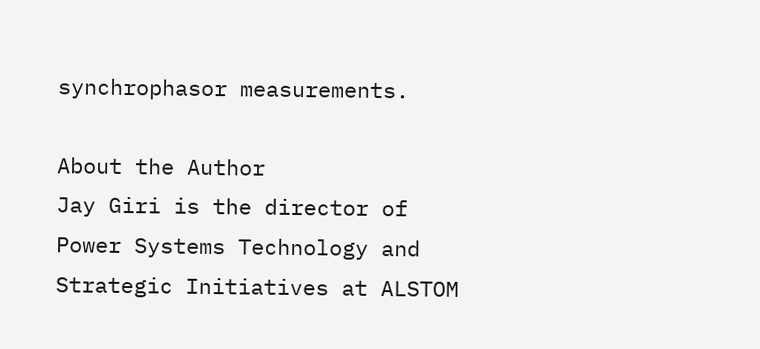synchrophasor measurements.

About the Author
Jay Giri is the director of Power Systems Technology and Strategic Initiatives at ALSTOM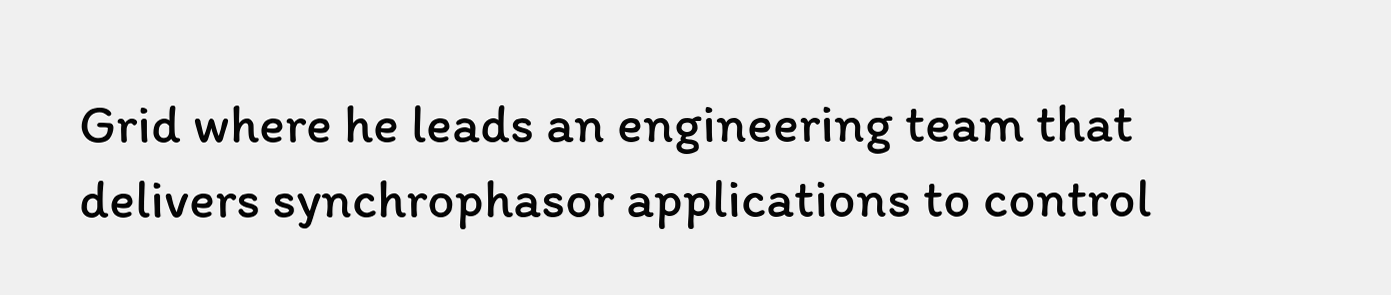Grid where he leads an engineering team that delivers synchrophasor applications to control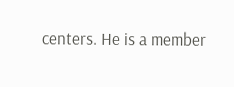centers. He is a member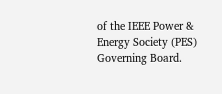of the IEEE Power & Energy Society (PES) Governing Board.